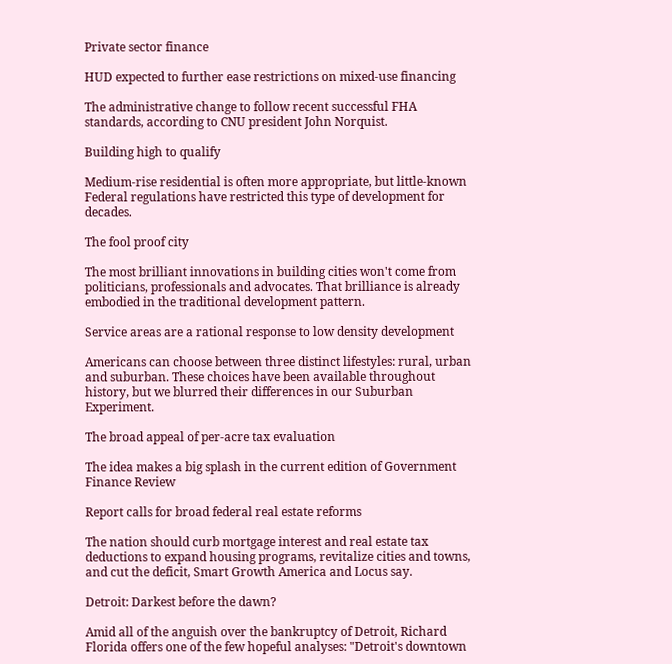Private sector finance

HUD expected to further ease restrictions on mixed-use financing

The administrative change to follow recent successful FHA standards, according to CNU president John Norquist.

Building high to qualify

Medium-rise residential is often more appropriate, but little-known Federal regulations have restricted this type of development for decades.

The fool proof city

The most brilliant innovations in building cities won't come from politicians, professionals and advocates. That brilliance is already embodied in the traditional development pattern.

Service areas are a rational response to low density development

Americans can choose between three distinct lifestyles: rural, urban and suburban. These choices have been available throughout history, but we blurred their differences in our Suburban Experiment.

The broad appeal of per-acre tax evaluation

The idea makes a big splash in the current edition of Government Finance Review

Report calls for broad federal real estate reforms

The nation should curb mortgage interest and real estate tax deductions to expand housing programs, revitalize cities and towns, and cut the deficit, Smart Growth America and Locus say.

Detroit: Darkest before the dawn?

Amid all of the anguish over the bankruptcy of Detroit, Richard Florida offers one of the few hopeful analyses: "Detroit's downtown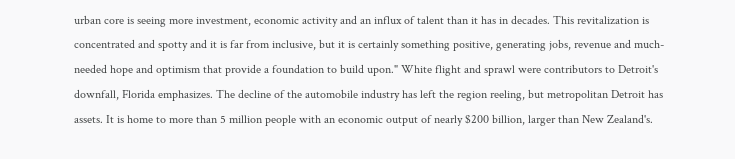urban core is seeing more investment, economic activity and an influx of talent than it has in decades. This revitalization is concentrated and spotty and it is far from inclusive, but it is certainly something positive, generating jobs, revenue and much-needed hope and optimism that provide a foundation to build upon." White flight and sprawl were contributors to Detroit's downfall, Florida emphasizes. The decline of the automobile industry has left the region reeling, but metropolitan Detroit has assets. It is home to more than 5 million people with an economic output of nearly $200 billion, larger than New Zealand's.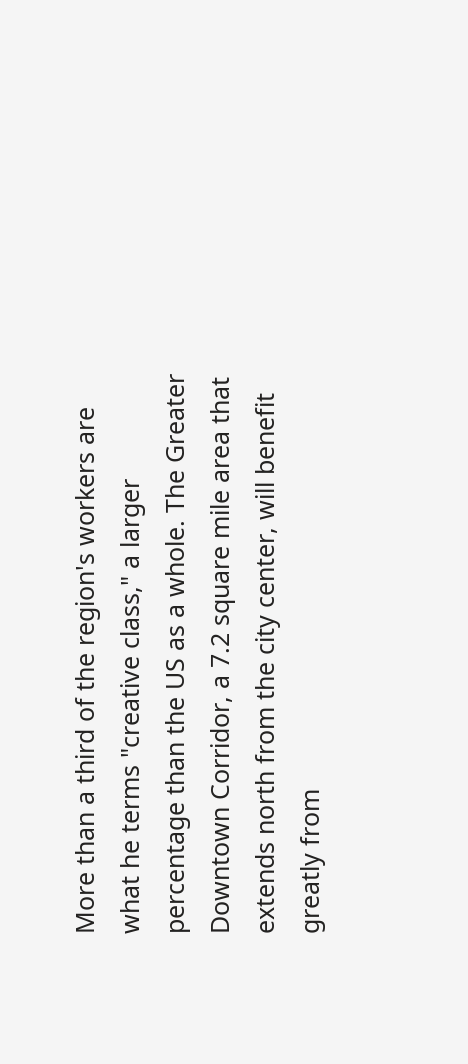More than a third of the region's workers are what he terms "creative class," a larger percentage than the US as a whole. The Greater Downtown Corridor, a 7.2 square mile area that extends north from the city center, will benefit greatly from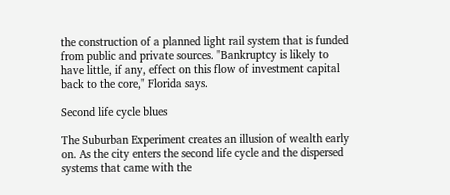the construction of a planned light rail system that is funded from public and private sources. "Bankruptcy is likely to have little, if any, effect on this flow of investment capital back to the core," Florida says.

Second life cycle blues

The Suburban Experiment creates an illusion of wealth early on. As the city enters the second life cycle and the dispersed systems that came with the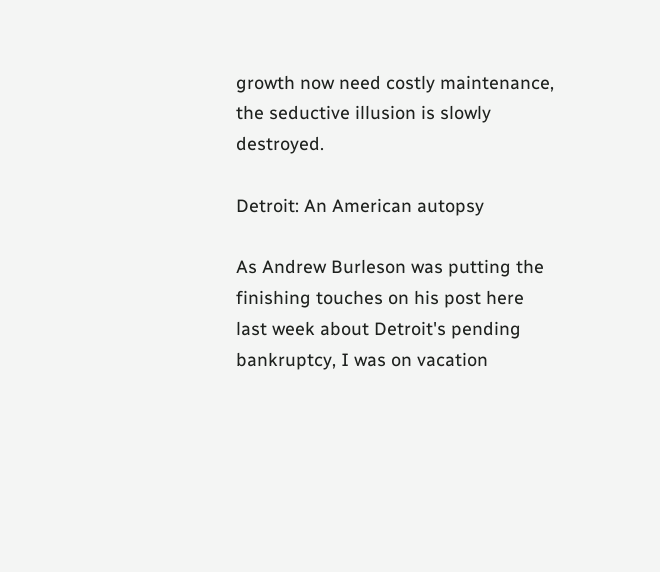growth now need costly maintenance, the seductive illusion is slowly destroyed.

Detroit: An American autopsy

As Andrew Burleson was putting the finishing touches on his post here last week about Detroit's pending bankruptcy, I was on vacation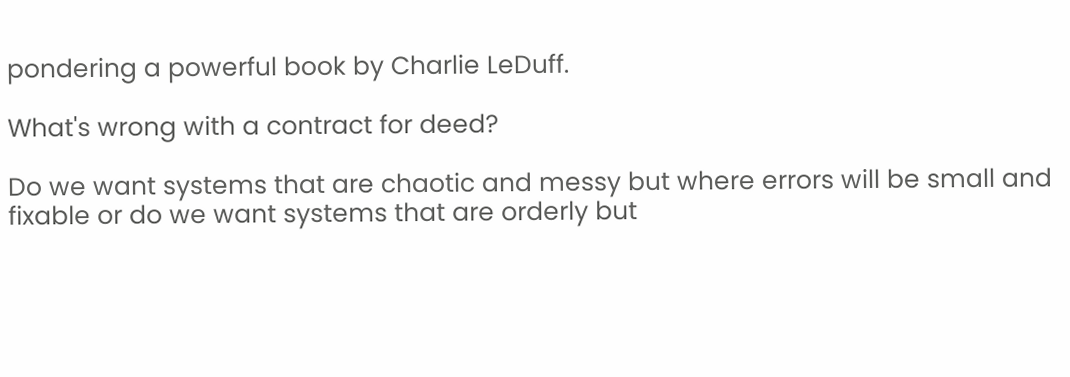pondering a powerful book by Charlie LeDuff.

What's wrong with a contract for deed?

Do we want systems that are chaotic and messy but where errors will be small and fixable or do we want systems that are orderly but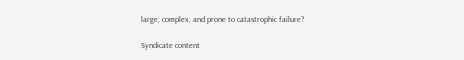large, complex, and prone to catastrophic failure?

Syndicate content